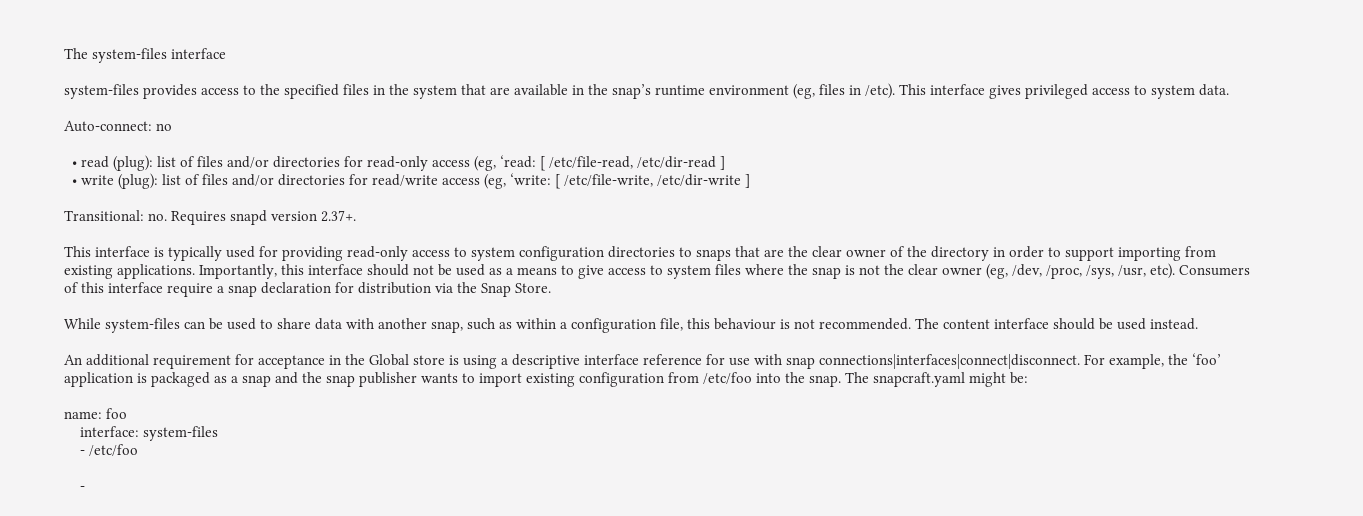The system-files interface

system-files provides access to the specified files in the system that are available in the snap’s runtime environment (eg, files in /etc). This interface gives privileged access to system data.

Auto-connect: no

  • read (plug): list of files and/or directories for read-only access (eg, ‘read: [ /etc/file-read, /etc/dir-read ]
  • write (plug): list of files and/or directories for read/write access (eg, ‘write: [ /etc/file-write, /etc/dir-write ]

Transitional: no. Requires snapd version 2.37+.

This interface is typically used for providing read-only access to system configuration directories to snaps that are the clear owner of the directory in order to support importing from existing applications. Importantly, this interface should not be used as a means to give access to system files where the snap is not the clear owner (eg, /dev, /proc, /sys, /usr, etc). Consumers of this interface require a snap declaration for distribution via the Snap Store.

While system-files can be used to share data with another snap, such as within a configuration file, this behaviour is not recommended. The content interface should be used instead.

An additional requirement for acceptance in the Global store is using a descriptive interface reference for use with snap connections|interfaces|connect|disconnect. For example, the ‘foo’ application is packaged as a snap and the snap publisher wants to import existing configuration from /etc/foo into the snap. The snapcraft.yaml might be:

name: foo
    interface: system-files
    - /etc/foo

    -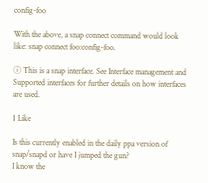config-foo

With the above, a snap connect command would look like: snap connect foo:config-foo.

ⓘ This is a snap interface. See Interface management and Supported interfaces for further details on how interfaces are used.

1 Like

Is this currently enabled in the daily ppa version of snap/snapd or have I jumped the gun?
I know the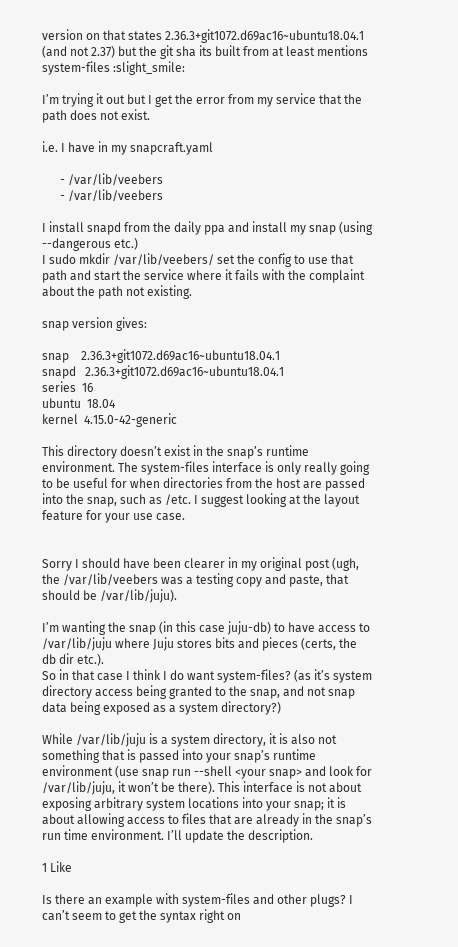version on that states 2.36.3+git1072.d69ac16~ubuntu18.04.1 (and not 2.37) but the git sha its built from at least mentions system-files :slight_smile:

I’m trying it out but I get the error from my service that the path does not exist.

i.e. I have in my snapcraft.yaml

      - /var/lib/veebers
      - /var/lib/veebers

I install snapd from the daily ppa and install my snap (using --dangerous etc.)
I sudo mkdir /var/lib/veebers/ set the config to use that path and start the service where it fails with the complaint about the path not existing.

snap version gives:

snap    2.36.3+git1072.d69ac16~ubuntu18.04.1
snapd   2.36.3+git1072.d69ac16~ubuntu18.04.1
series  16
ubuntu  18.04
kernel  4.15.0-42-generic

This directory doesn’t exist in the snap’s runtime environment. The system-files interface is only really going to be useful for when directories from the host are passed into the snap, such as /etc. I suggest looking at the layout feature for your use case.


Sorry I should have been clearer in my original post (ugh, the /var/lib/veebers was a testing copy and paste, that should be /var/lib/juju).

I’m wanting the snap (in this case juju-db) to have access to /var/lib/juju where Juju stores bits and pieces (certs, the db dir etc.).
So in that case I think I do want system-files? (as it’s system directory access being granted to the snap, and not snap data being exposed as a system directory?)

While /var/lib/juju is a system directory, it is also not something that is passed into your snap’s runtime environment (use snap run --shell <your snap> and look for /var/lib/juju, it won’t be there). This interface is not about exposing arbitrary system locations into your snap; it is about allowing access to files that are already in the snap’s run time environment. I’ll update the description.

1 Like

Is there an example with system-files and other plugs? I can’t seem to get the syntax right on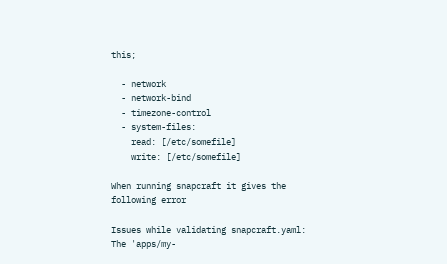this;

  - network
  - network-bind
  - timezone-control
  - system-files:
    read: [/etc/somefile]
    write: [/etc/somefile]

When running snapcraft it gives the following error

Issues while validating snapcraft.yaml: The 'apps/my-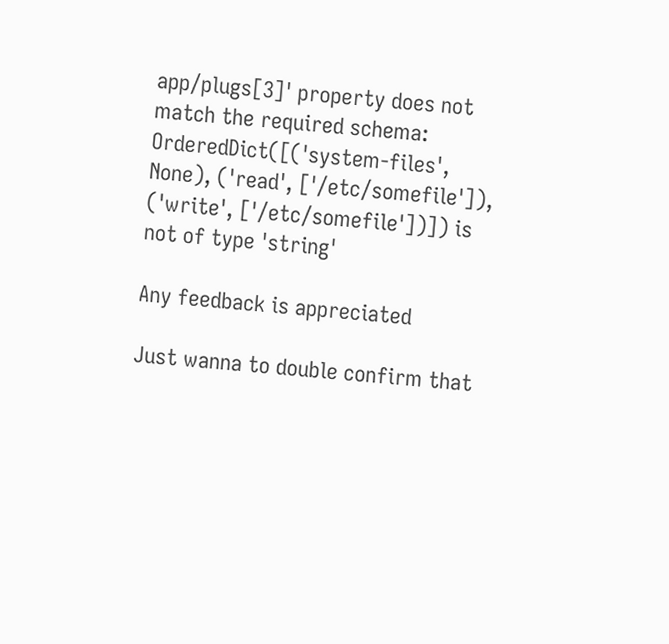app/plugs[3]' property does not match the required schema: OrderedDict([('system-files', None), ('read', ['/etc/somefile']), ('write', ['/etc/somefile'])]) is not of type 'string'

Any feedback is appreciated

Just wanna to double confirm that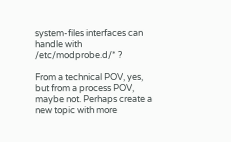system-files interfaces can handle with /etc/modprobe.d/* ?

From a technical POV, yes, but from a process POV, maybe not. Perhaps create a new topic with more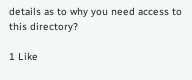details as to why you need access to this directory?

1 Like